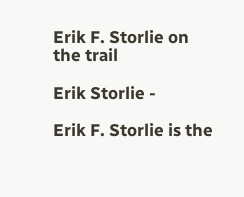Erik F. Storlie on the trail

Erik Storlie -

Erik F. Storlie is the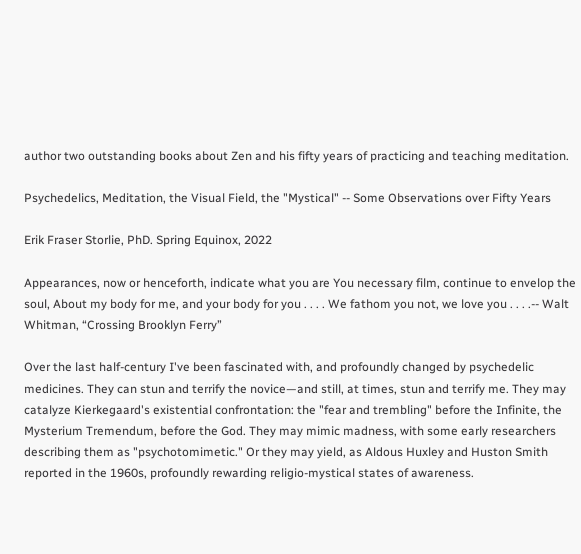author two outstanding books about Zen and his fifty years of practicing and teaching meditation.

Psychedelics, Meditation, the Visual Field, the "Mystical" -- Some Observations over Fifty Years

Erik Fraser Storlie, PhD. Spring Equinox, 2022

Appearances, now or henceforth, indicate what you are You necessary film, continue to envelop the soul, About my body for me, and your body for you . . . . We fathom you not, we love you . . . .-- Walt Whitman, “Crossing Brooklyn Ferry”

Over the last half-century I've been fascinated with, and profoundly changed by psychedelic medicines. They can stun and terrify the novice—and still, at times, stun and terrify me. They may catalyze Kierkegaard's existential confrontation: the "fear and trembling" before the Infinite, the Mysterium Tremendum, before the God. They may mimic madness, with some early researchers describing them as "psychotomimetic." Or they may yield, as Aldous Huxley and Huston Smith reported in the 1960s, profoundly rewarding religio-mystical states of awareness.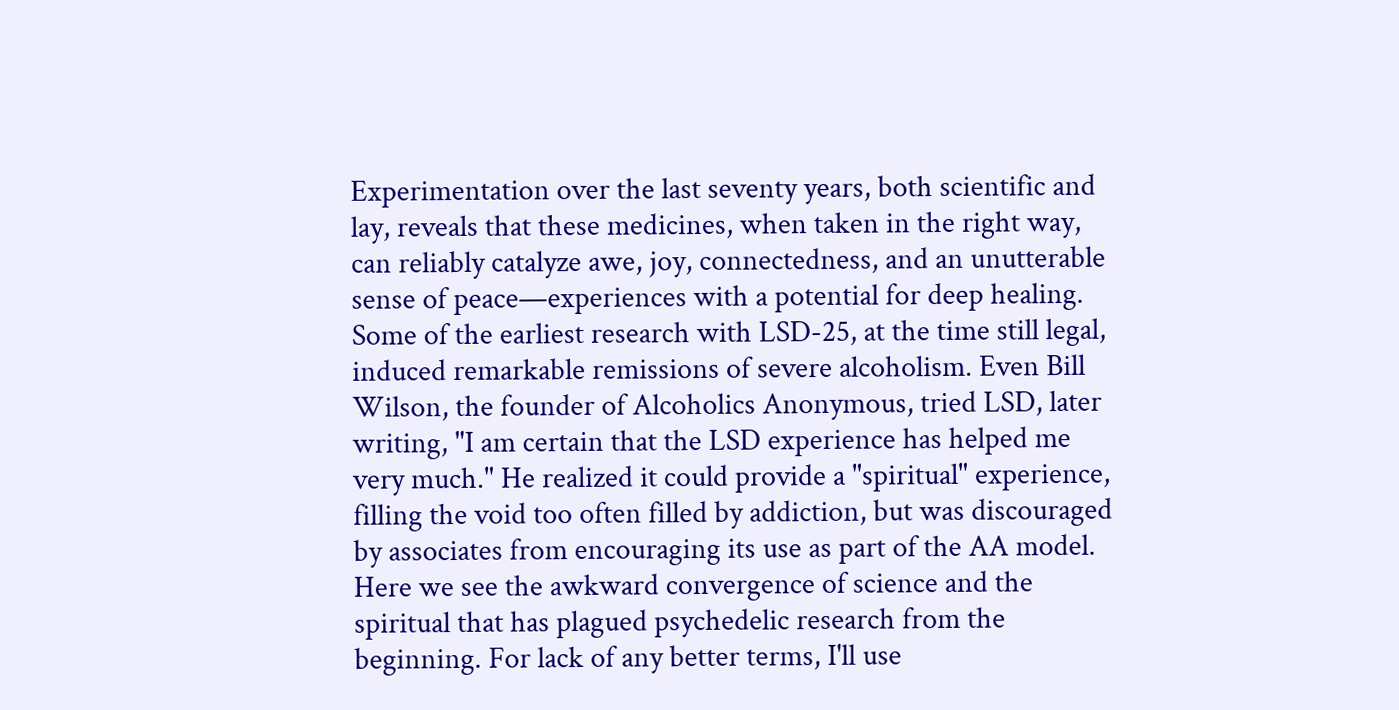Experimentation over the last seventy years, both scientific and lay, reveals that these medicines, when taken in the right way, can reliably catalyze awe, joy, connectedness, and an unutterable sense of peace—experiences with a potential for deep healing. Some of the earliest research with LSD-25, at the time still legal, induced remarkable remissions of severe alcoholism. Even Bill Wilson, the founder of Alcoholics Anonymous, tried LSD, later writing, "I am certain that the LSD experience has helped me very much." He realized it could provide a "spiritual" experience, filling the void too often filled by addiction, but was discouraged by associates from encouraging its use as part of the AA model. Here we see the awkward convergence of science and the spiritual that has plagued psychedelic research from the beginning. For lack of any better terms, I'll use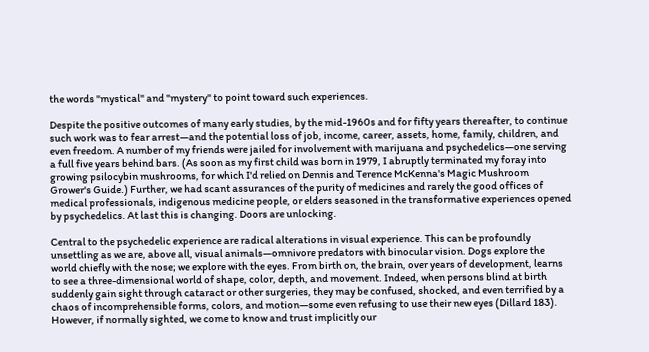the words "mystical" and "mystery" to point toward such experiences.

Despite the positive outcomes of many early studies, by the mid-1960s and for fifty years thereafter, to continue such work was to fear arrest—and the potential loss of job, income, career, assets, home, family, children, and even freedom. A number of my friends were jailed for involvement with marijuana and psychedelics—one serving a full five years behind bars. (As soon as my first child was born in 1979, I abruptly terminated my foray into growing psilocybin mushrooms, for which I'd relied on Dennis and Terence McKenna's Magic Mushroom Grower's Guide.) Further, we had scant assurances of the purity of medicines and rarely the good offices of medical professionals, indigenous medicine people, or elders seasoned in the transformative experiences opened by psychedelics. At last this is changing. Doors are unlocking.

Central to the psychedelic experience are radical alterations in visual experience. This can be profoundly unsettling as we are, above all, visual animals—omnivore predators with binocular vision. Dogs explore the world chiefly with the nose; we explore with the eyes. From birth on, the brain, over years of development, learns to see a three-dimensional world of shape, color, depth, and movement. Indeed, when persons blind at birth suddenly gain sight through cataract or other surgeries, they may be confused, shocked, and even terrified by a chaos of incomprehensible forms, colors, and motion—some even refusing to use their new eyes (Dillard 183). However, if normally sighted, we come to know and trust implicitly our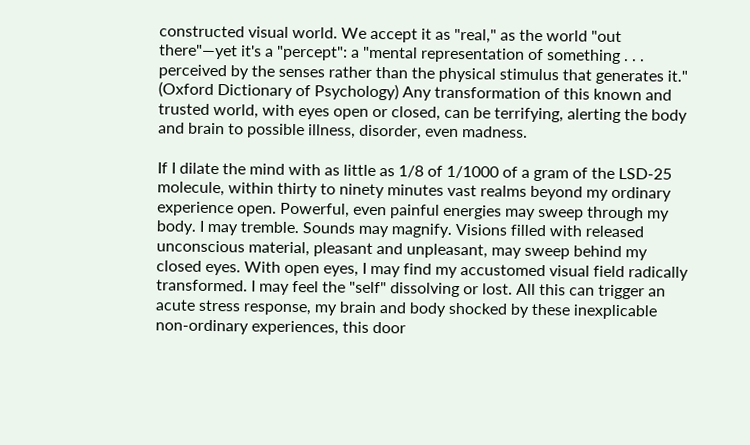constructed visual world. We accept it as "real," as the world "out there"—yet it's a "percept": a "mental representation of something . . . perceived by the senses rather than the physical stimulus that generates it." (Oxford Dictionary of Psychology) Any transformation of this known and trusted world, with eyes open or closed, can be terrifying, alerting the body and brain to possible illness, disorder, even madness.

If I dilate the mind with as little as 1/8 of 1/1000 of a gram of the LSD-25 molecule, within thirty to ninety minutes vast realms beyond my ordinary experience open. Powerful, even painful energies may sweep through my body. I may tremble. Sounds may magnify. Visions filled with released unconscious material, pleasant and unpleasant, may sweep behind my closed eyes. With open eyes, I may find my accustomed visual field radically transformed. I may feel the "self" dissolving or lost. All this can trigger an acute stress response, my brain and body shocked by these inexplicable non-ordinary experiences, this door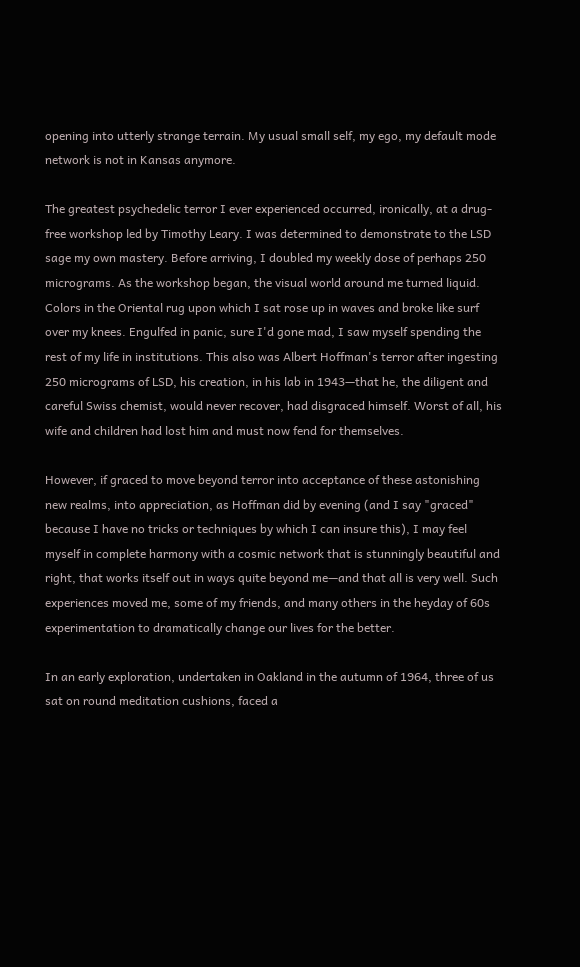opening into utterly strange terrain. My usual small self, my ego, my default mode network is not in Kansas anymore.

The greatest psychedelic terror I ever experienced occurred, ironically, at a drug-free workshop led by Timothy Leary. I was determined to demonstrate to the LSD sage my own mastery. Before arriving, I doubled my weekly dose of perhaps 250 micrograms. As the workshop began, the visual world around me turned liquid. Colors in the Oriental rug upon which I sat rose up in waves and broke like surf over my knees. Engulfed in panic, sure I'd gone mad, I saw myself spending the rest of my life in institutions. This also was Albert Hoffman's terror after ingesting 250 micrograms of LSD, his creation, in his lab in 1943—that he, the diligent and careful Swiss chemist, would never recover, had disgraced himself. Worst of all, his wife and children had lost him and must now fend for themselves.

However, if graced to move beyond terror into acceptance of these astonishing new realms, into appreciation, as Hoffman did by evening (and I say "graced" because I have no tricks or techniques by which I can insure this), I may feel myself in complete harmony with a cosmic network that is stunningly beautiful and right, that works itself out in ways quite beyond me—and that all is very well. Such experiences moved me, some of my friends, and many others in the heyday of 60s experimentation to dramatically change our lives for the better.

In an early exploration, undertaken in Oakland in the autumn of 1964, three of us sat on round meditation cushions, faced a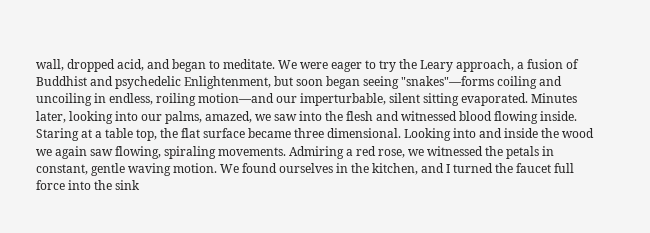wall, dropped acid, and began to meditate. We were eager to try the Leary approach, a fusion of Buddhist and psychedelic Enlightenment, but soon began seeing "snakes"—forms coiling and uncoiling in endless, roiling motion—and our imperturbable, silent sitting evaporated. Minutes later, looking into our palms, amazed, we saw into the flesh and witnessed blood flowing inside. Staring at a table top, the flat surface became three dimensional. Looking into and inside the wood we again saw flowing, spiraling movements. Admiring a red rose, we witnessed the petals in constant, gentle waving motion. We found ourselves in the kitchen, and I turned the faucet full force into the sink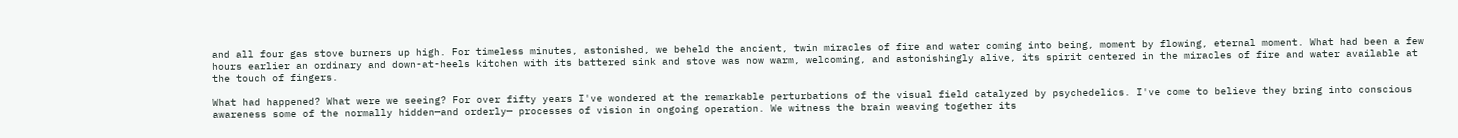and all four gas stove burners up high. For timeless minutes, astonished, we beheld the ancient, twin miracles of fire and water coming into being, moment by flowing, eternal moment. What had been a few hours earlier an ordinary and down-at-heels kitchen with its battered sink and stove was now warm, welcoming, and astonishingly alive, its spirit centered in the miracles of fire and water available at the touch of fingers.

What had happened? What were we seeing? For over fifty years I've wondered at the remarkable perturbations of the visual field catalyzed by psychedelics. I've come to believe they bring into conscious awareness some of the normally hidden—and orderly— processes of vision in ongoing operation. We witness the brain weaving together its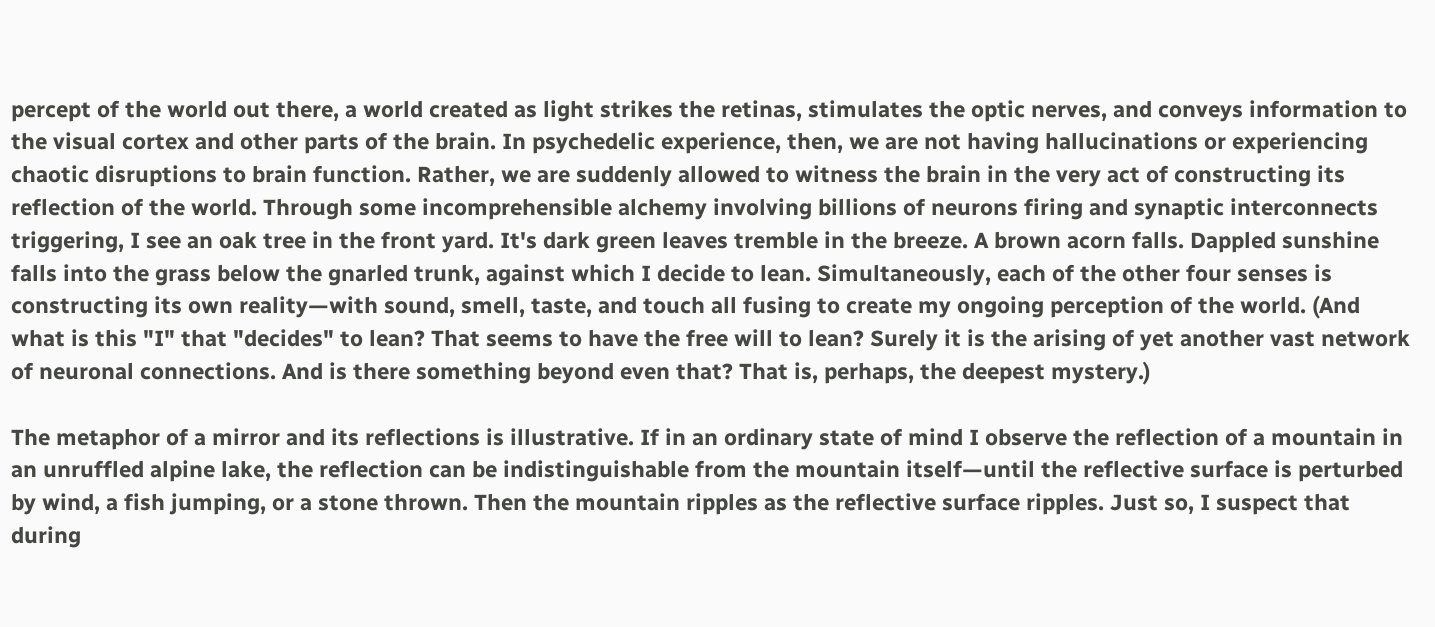percept of the world out there, a world created as light strikes the retinas, stimulates the optic nerves, and conveys information to the visual cortex and other parts of the brain. In psychedelic experience, then, we are not having hallucinations or experiencing chaotic disruptions to brain function. Rather, we are suddenly allowed to witness the brain in the very act of constructing its reflection of the world. Through some incomprehensible alchemy involving billions of neurons firing and synaptic interconnects triggering, I see an oak tree in the front yard. It's dark green leaves tremble in the breeze. A brown acorn falls. Dappled sunshine falls into the grass below the gnarled trunk, against which I decide to lean. Simultaneously, each of the other four senses is constructing its own reality—with sound, smell, taste, and touch all fusing to create my ongoing perception of the world. (And what is this "I" that "decides" to lean? That seems to have the free will to lean? Surely it is the arising of yet another vast network of neuronal connections. And is there something beyond even that? That is, perhaps, the deepest mystery.)

The metaphor of a mirror and its reflections is illustrative. If in an ordinary state of mind I observe the reflection of a mountain in an unruffled alpine lake, the reflection can be indistinguishable from the mountain itself—until the reflective surface is perturbed by wind, a fish jumping, or a stone thrown. Then the mountain ripples as the reflective surface ripples. Just so, I suspect that during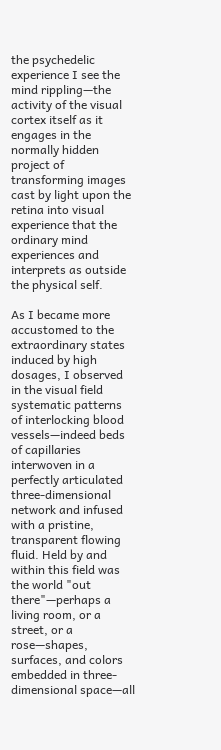the psychedelic experience I see the mind rippling—the activity of the visual cortex itself as it engages in the normally hidden project of transforming images cast by light upon the retina into visual experience that the ordinary mind experiences and interprets as outside the physical self.

As I became more accustomed to the extraordinary states induced by high dosages, I observed in the visual field systematic patterns of interlocking blood vessels—indeed beds of capillaries interwoven in a perfectly articulated three-dimensional network and infused with a pristine, transparent flowing fluid. Held by and within this field was the world "out there"—perhaps a living room, or a street, or a rose—shapes, surfaces, and colors embedded in three-dimensional space—all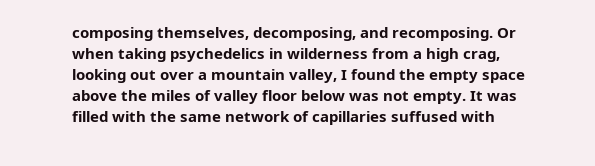composing themselves, decomposing, and recomposing. Or when taking psychedelics in wilderness from a high crag, looking out over a mountain valley, I found the empty space above the miles of valley floor below was not empty. It was filled with the same network of capillaries suffused with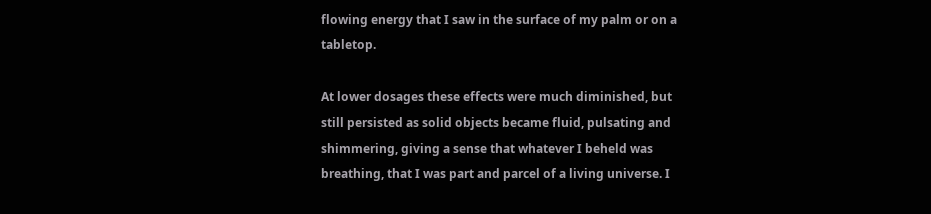flowing energy that I saw in the surface of my palm or on a tabletop.

At lower dosages these effects were much diminished, but still persisted as solid objects became fluid, pulsating and shimmering, giving a sense that whatever I beheld was breathing, that I was part and parcel of a living universe. I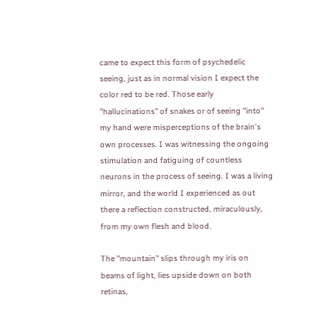came to expect this form of psychedelic seeing, just as in normal vision I expect the color red to be red. Those early "hallucinations" of snakes or of seeing "into" my hand were misperceptions of the brain's own processes. I was witnessing the ongoing stimulation and fatiguing of countless neurons in the process of seeing. I was a living mirror, and the world I experienced as out there a reflection constructed, miraculously, from my own flesh and blood.

The "mountain" slips through my iris on beams of light, lies upside down on both retinas,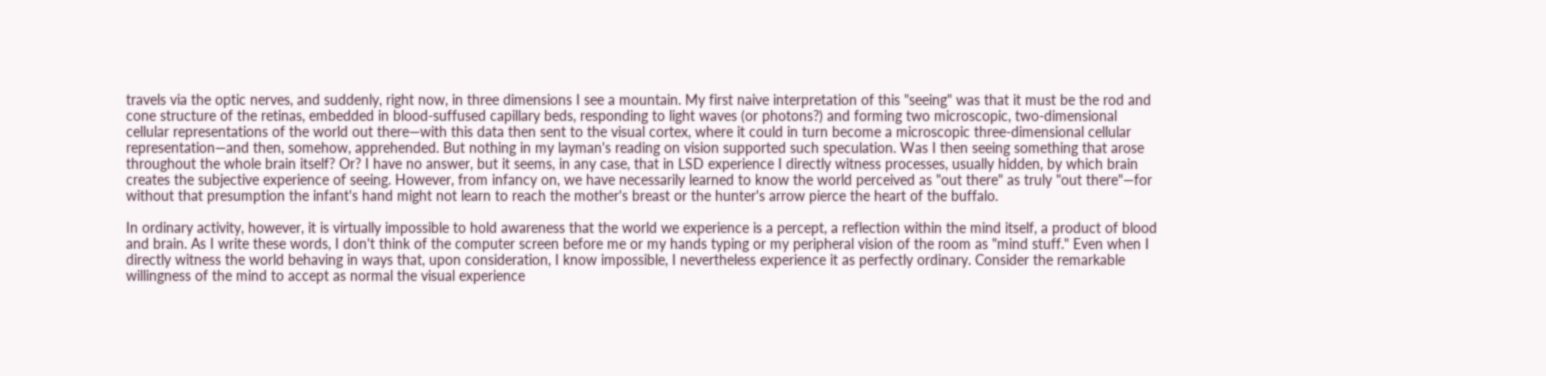travels via the optic nerves, and suddenly, right now, in three dimensions I see a mountain. My first naive interpretation of this "seeing" was that it must be the rod and cone structure of the retinas, embedded in blood-suffused capillary beds, responding to light waves (or photons?) and forming two microscopic, two-dimensional cellular representations of the world out there—with this data then sent to the visual cortex, where it could in turn become a microscopic three-dimensional cellular representation—and then, somehow, apprehended. But nothing in my layman's reading on vision supported such speculation. Was I then seeing something that arose throughout the whole brain itself? Or? I have no answer, but it seems, in any case, that in LSD experience I directly witness processes, usually hidden, by which brain creates the subjective experience of seeing. However, from infancy on, we have necessarily learned to know the world perceived as "out there" as truly "out there"—for without that presumption the infant's hand might not learn to reach the mother's breast or the hunter's arrow pierce the heart of the buffalo.

In ordinary activity, however, it is virtually impossible to hold awareness that the world we experience is a percept, a reflection within the mind itself, a product of blood and brain. As I write these words, I don't think of the computer screen before me or my hands typing or my peripheral vision of the room as "mind stuff." Even when I directly witness the world behaving in ways that, upon consideration, I know impossible, I nevertheless experience it as perfectly ordinary. Consider the remarkable willingness of the mind to accept as normal the visual experience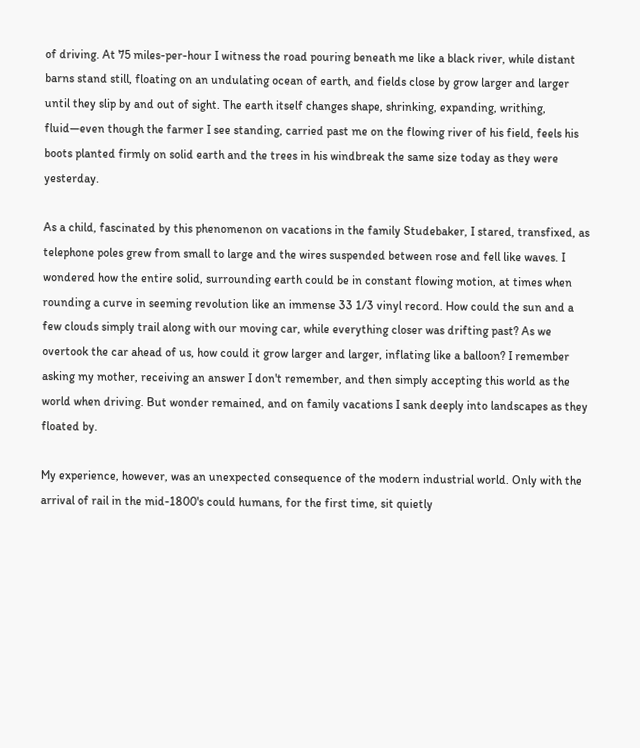of driving. At 75 miles-per-hour I witness the road pouring beneath me like a black river, while distant barns stand still, floating on an undulating ocean of earth, and fields close by grow larger and larger until they slip by and out of sight. The earth itself changes shape, shrinking, expanding, writhing, fluid—even though the farmer I see standing, carried past me on the flowing river of his field, feels his boots planted firmly on solid earth and the trees in his windbreak the same size today as they were yesterday.

As a child, fascinated by this phenomenon on vacations in the family Studebaker, I stared, transfixed, as telephone poles grew from small to large and the wires suspended between rose and fell like waves. I wondered how the entire solid, surrounding earth could be in constant flowing motion, at times when rounding a curve in seeming revolution like an immense 33 1/3 vinyl record. How could the sun and a few clouds simply trail along with our moving car, while everything closer was drifting past? As we overtook the car ahead of us, how could it grow larger and larger, inflating like a balloon? I remember asking my mother, receiving an answer I don't remember, and then simply accepting this world as the world when driving. But wonder remained, and on family vacations I sank deeply into landscapes as they floated by.

My experience, however, was an unexpected consequence of the modern industrial world. Only with the arrival of rail in the mid-1800's could humans, for the first time, sit quietly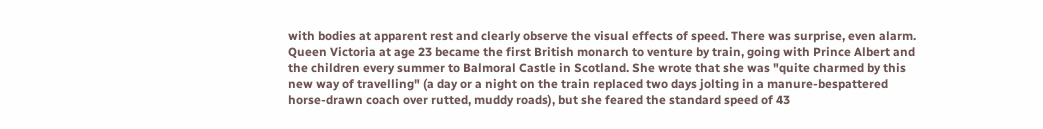with bodies at apparent rest and clearly observe the visual effects of speed. There was surprise, even alarm. Queen Victoria at age 23 became the first British monarch to venture by train, going with Prince Albert and the children every summer to Balmoral Castle in Scotland. She wrote that she was "quite charmed by this new way of travelling" (a day or a night on the train replaced two days jolting in a manure-bespattered horse-drawn coach over rutted, muddy roads), but she feared the standard speed of 43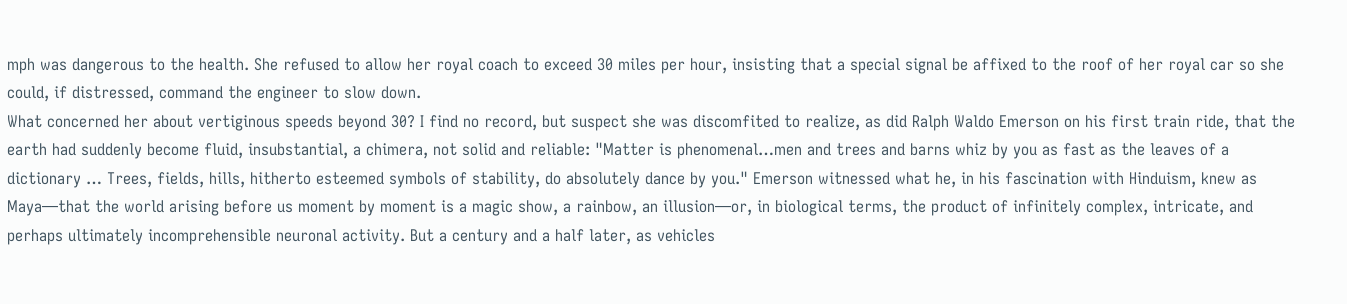mph was dangerous to the health. She refused to allow her royal coach to exceed 30 miles per hour, insisting that a special signal be affixed to the roof of her royal car so she could, if distressed, command the engineer to slow down.
What concerned her about vertiginous speeds beyond 30? I find no record, but suspect she was discomfited to realize, as did Ralph Waldo Emerson on his first train ride, that the earth had suddenly become fluid, insubstantial, a chimera, not solid and reliable: "Matter is phenomenal…men and trees and barns whiz by you as fast as the leaves of a dictionary … Trees, fields, hills, hitherto esteemed symbols of stability, do absolutely dance by you." Emerson witnessed what he, in his fascination with Hinduism, knew as Maya—that the world arising before us moment by moment is a magic show, a rainbow, an illusion—or, in biological terms, the product of infinitely complex, intricate, and perhaps ultimately incomprehensible neuronal activity. But a century and a half later, as vehicles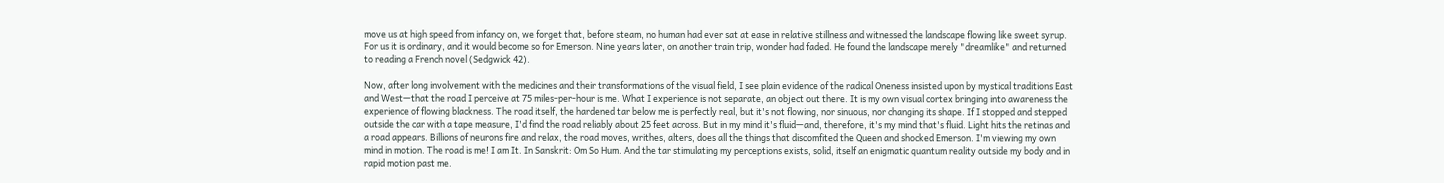move us at high speed from infancy on, we forget that, before steam, no human had ever sat at ease in relative stillness and witnessed the landscape flowing like sweet syrup. For us it is ordinary, and it would become so for Emerson. Nine years later, on another train trip, wonder had faded. He found the landscape merely "dreamlike" and returned to reading a French novel (Sedgwick 42).

Now, after long involvement with the medicines and their transformations of the visual field, I see plain evidence of the radical Oneness insisted upon by mystical traditions East and West—that the road I perceive at 75 miles-per-hour is me. What I experience is not separate, an object out there. It is my own visual cortex bringing into awareness the experience of flowing blackness. The road itself, the hardened tar below me is perfectly real, but it's not flowing, nor sinuous, nor changing its shape. If I stopped and stepped outside the car with a tape measure, I'd find the road reliably about 25 feet across. But in my mind it's fluid—and, therefore, it's my mind that's fluid. Light hits the retinas and a road appears. Billions of neurons fire and relax, the road moves, writhes, alters, does all the things that discomfited the Queen and shocked Emerson. I'm viewing my own mind in motion. The road is me! I am It. In Sanskrit: Om So Hum. And the tar stimulating my perceptions exists, solid, itself an enigmatic quantum reality outside my body and in rapid motion past me.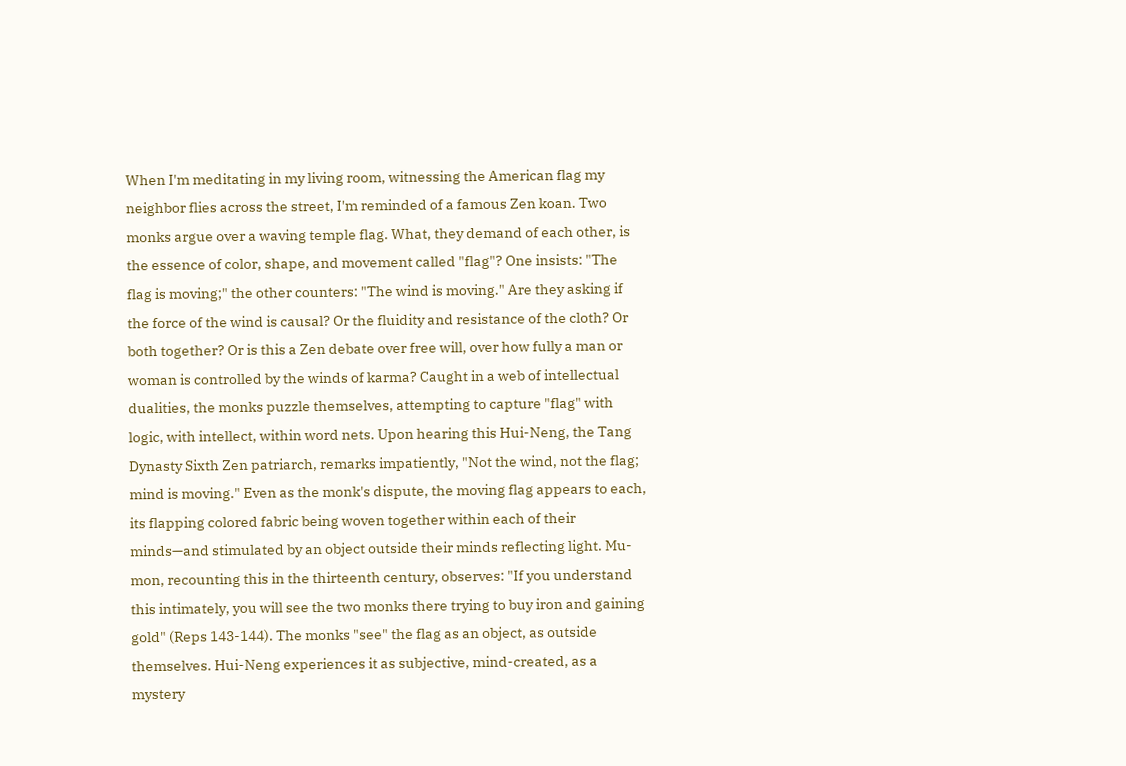When I'm meditating in my living room, witnessing the American flag my neighbor flies across the street, I'm reminded of a famous Zen koan. Two monks argue over a waving temple flag. What, they demand of each other, is the essence of color, shape, and movement called "flag"? One insists: "The flag is moving;" the other counters: "The wind is moving." Are they asking if the force of the wind is causal? Or the fluidity and resistance of the cloth? Or both together? Or is this a Zen debate over free will, over how fully a man or woman is controlled by the winds of karma? Caught in a web of intellectual dualities, the monks puzzle themselves, attempting to capture "flag" with logic, with intellect, within word nets. Upon hearing this Hui-Neng, the Tang Dynasty Sixth Zen patriarch, remarks impatiently, "Not the wind, not the flag; mind is moving." Even as the monk's dispute, the moving flag appears to each, its flapping colored fabric being woven together within each of their minds—and stimulated by an object outside their minds reflecting light. Mu-mon, recounting this in the thirteenth century, observes: "If you understand this intimately, you will see the two monks there trying to buy iron and gaining gold" (Reps 143-144). The monks "see" the flag as an object, as outside themselves. Hui-Neng experiences it as subjective, mind-created, as a mystery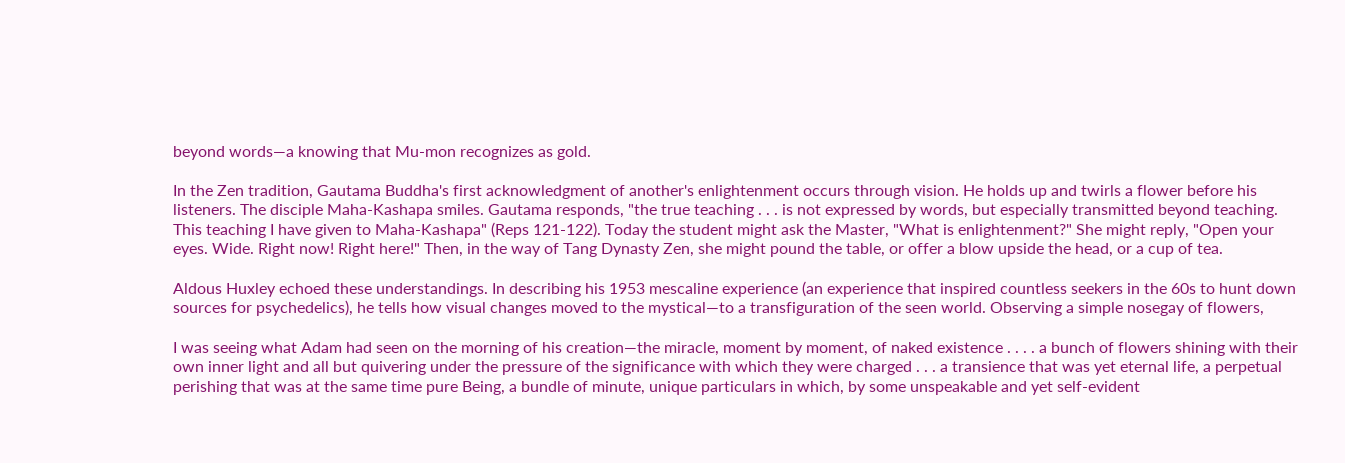beyond words—a knowing that Mu-mon recognizes as gold.

In the Zen tradition, Gautama Buddha's first acknowledgment of another's enlightenment occurs through vision. He holds up and twirls a flower before his listeners. The disciple Maha-Kashapa smiles. Gautama responds, "the true teaching . . . is not expressed by words, but especially transmitted beyond teaching. This teaching I have given to Maha-Kashapa" (Reps 121-122). Today the student might ask the Master, "What is enlightenment?" She might reply, "Open your eyes. Wide. Right now! Right here!" Then, in the way of Tang Dynasty Zen, she might pound the table, or offer a blow upside the head, or a cup of tea.

Aldous Huxley echoed these understandings. In describing his 1953 mescaline experience (an experience that inspired countless seekers in the 60s to hunt down sources for psychedelics), he tells how visual changes moved to the mystical—to a transfiguration of the seen world. Observing a simple nosegay of flowers,

I was seeing what Adam had seen on the morning of his creation—the miracle, moment by moment, of naked existence . . . . a bunch of flowers shining with their own inner light and all but quivering under the pressure of the significance with which they were charged . . . a transience that was yet eternal life, a perpetual perishing that was at the same time pure Being, a bundle of minute, unique particulars in which, by some unspeakable and yet self-evident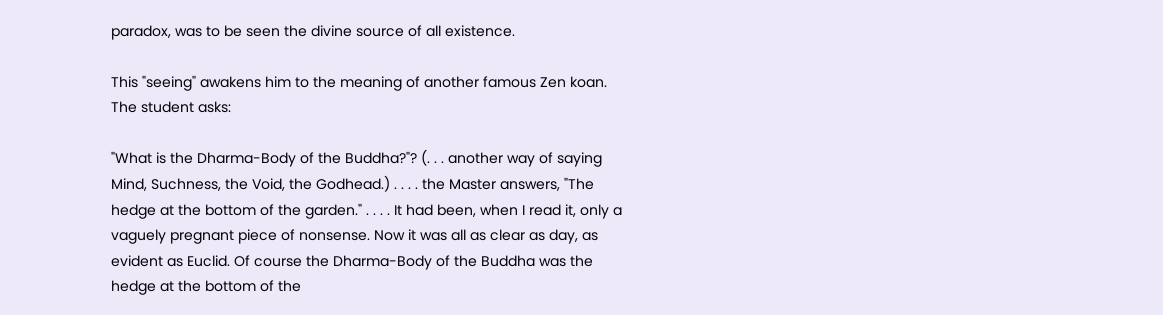paradox, was to be seen the divine source of all existence.

This "seeing" awakens him to the meaning of another famous Zen koan. The student asks:

"What is the Dharma-Body of the Buddha?"? (. . . another way of saying Mind, Suchness, the Void, the Godhead.) . . . . the Master answers, "The hedge at the bottom of the garden." . . . . It had been, when I read it, only a vaguely pregnant piece of nonsense. Now it was all as clear as day, as evident as Euclid. Of course the Dharma-Body of the Buddha was the hedge at the bottom of the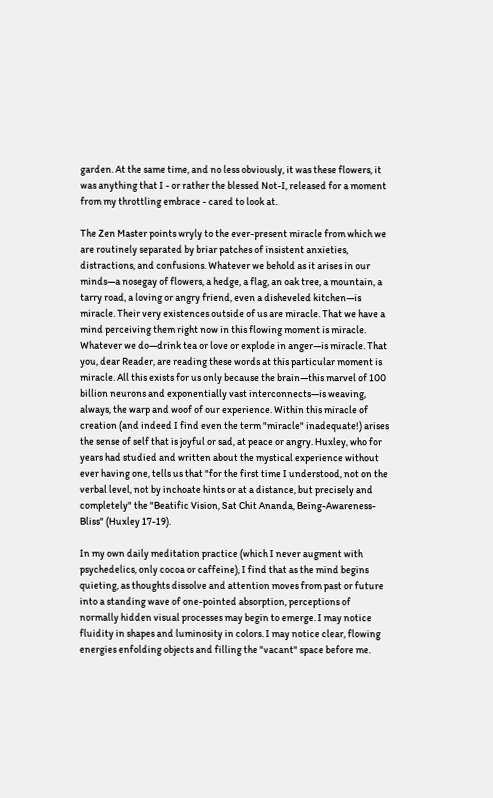garden. At the same time, and no less obviously, it was these flowers, it was anything that I - or rather the blessed Not-I, released for a moment from my throttling embrace - cared to look at.

The Zen Master points wryly to the ever-present miracle from which we are routinely separated by briar patches of insistent anxieties, distractions, and confusions. Whatever we behold as it arises in our minds—a nosegay of flowers, a hedge, a flag, an oak tree, a mountain, a tarry road, a loving or angry friend, even a disheveled kitchen—is miracle. Their very existences outside of us are miracle. That we have a mind perceiving them right now in this flowing moment is miracle. Whatever we do—drink tea or love or explode in anger—is miracle. That you, dear Reader, are reading these words at this particular moment is miracle. All this exists for us only because the brain—this marvel of 100 billion neurons and exponentially vast interconnects—is weaving, always, the warp and woof of our experience. Within this miracle of creation (and indeed I find even the term "miracle" inadequate!) arises the sense of self that is joyful or sad, at peace or angry. Huxley, who for years had studied and written about the mystical experience without ever having one, tells us that "for the first time I understood, not on the verbal level, not by inchoate hints or at a distance, but precisely and completely" the "Beatific Vision, Sat Chit Ananda, Being-Awareness-Bliss" (Huxley 17-19).

In my own daily meditation practice (which I never augment with psychedelics, only cocoa or caffeine), I find that as the mind begins quieting, as thoughts dissolve and attention moves from past or future into a standing wave of one-pointed absorption, perceptions of normally hidden visual processes may begin to emerge. I may notice fluidity in shapes and luminosity in colors. I may notice clear, flowing energies enfolding objects and filling the "vacant" space before me.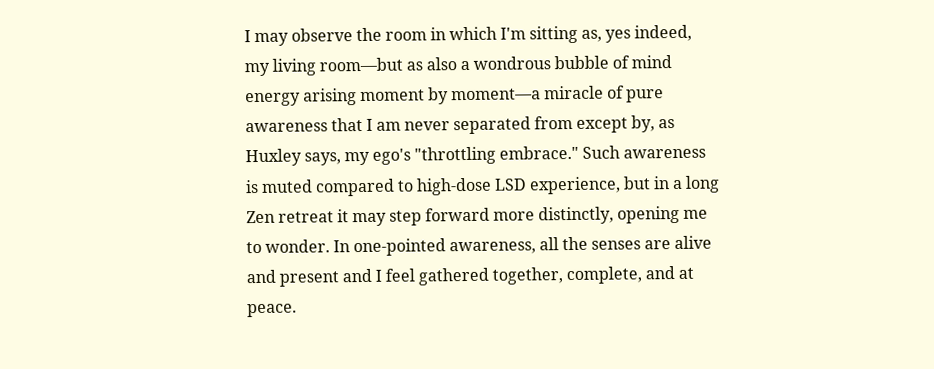I may observe the room in which I'm sitting as, yes indeed, my living room—but as also a wondrous bubble of mind energy arising moment by moment—a miracle of pure awareness that I am never separated from except by, as Huxley says, my ego's "throttling embrace." Such awareness is muted compared to high-dose LSD experience, but in a long Zen retreat it may step forward more distinctly, opening me to wonder. In one-pointed awareness, all the senses are alive and present and I feel gathered together, complete, and at peace.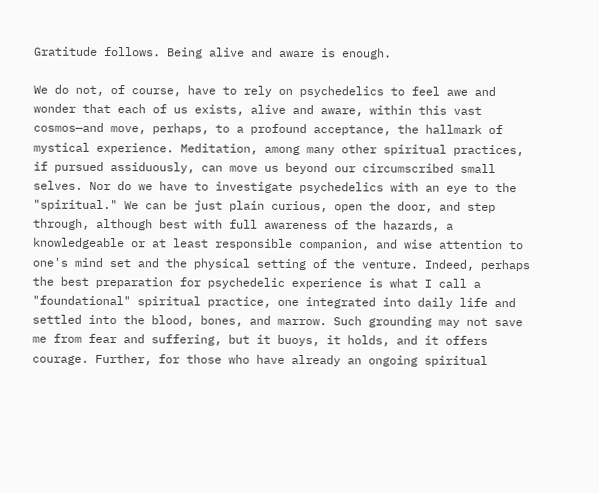Gratitude follows. Being alive and aware is enough.

We do not, of course, have to rely on psychedelics to feel awe and wonder that each of us exists, alive and aware, within this vast cosmos—and move, perhaps, to a profound acceptance, the hallmark of mystical experience. Meditation, among many other spiritual practices, if pursued assiduously, can move us beyond our circumscribed small selves. Nor do we have to investigate psychedelics with an eye to the "spiritual." We can be just plain curious, open the door, and step through, although best with full awareness of the hazards, a knowledgeable or at least responsible companion, and wise attention to one's mind set and the physical setting of the venture. Indeed, perhaps the best preparation for psychedelic experience is what I call a "foundational" spiritual practice, one integrated into daily life and settled into the blood, bones, and marrow. Such grounding may not save me from fear and suffering, but it buoys, it holds, and it offers courage. Further, for those who have already an ongoing spiritual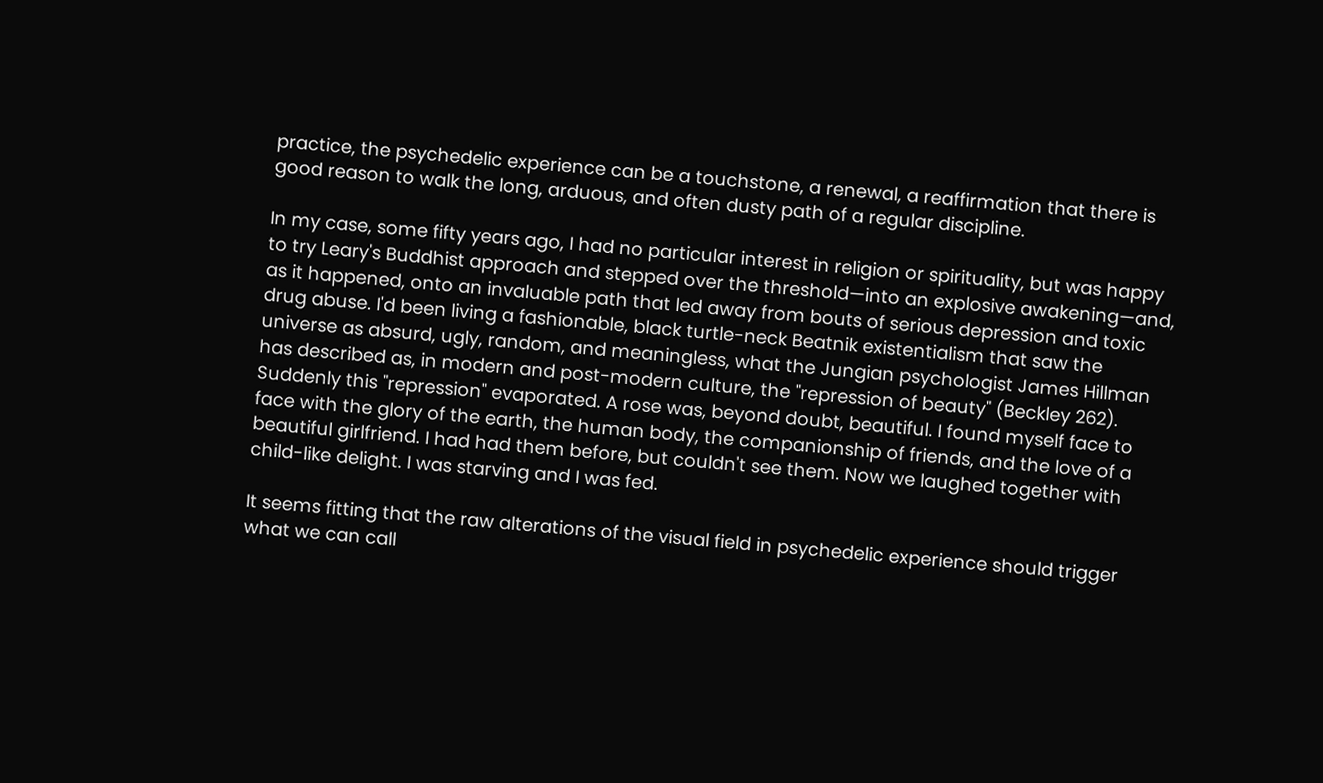practice, the psychedelic experience can be a touchstone, a renewal, a reaffirmation that there is good reason to walk the long, arduous, and often dusty path of a regular discipline.

In my case, some fifty years ago, I had no particular interest in religion or spirituality, but was happy to try Leary's Buddhist approach and stepped over the threshold—into an explosive awakening—and, as it happened, onto an invaluable path that led away from bouts of serious depression and toxic drug abuse. I'd been living a fashionable, black turtle-neck Beatnik existentialism that saw the universe as absurd, ugly, random, and meaningless, what the Jungian psychologist James Hillman has described as, in modern and post-modern culture, the "repression of beauty" (Beckley 262). Suddenly this "repression" evaporated. A rose was, beyond doubt, beautiful. I found myself face to face with the glory of the earth, the human body, the companionship of friends, and the love of a beautiful girlfriend. I had had them before, but couldn't see them. Now we laughed together with child-like delight. I was starving and I was fed.

It seems fitting that the raw alterations of the visual field in psychedelic experience should trigger what we can call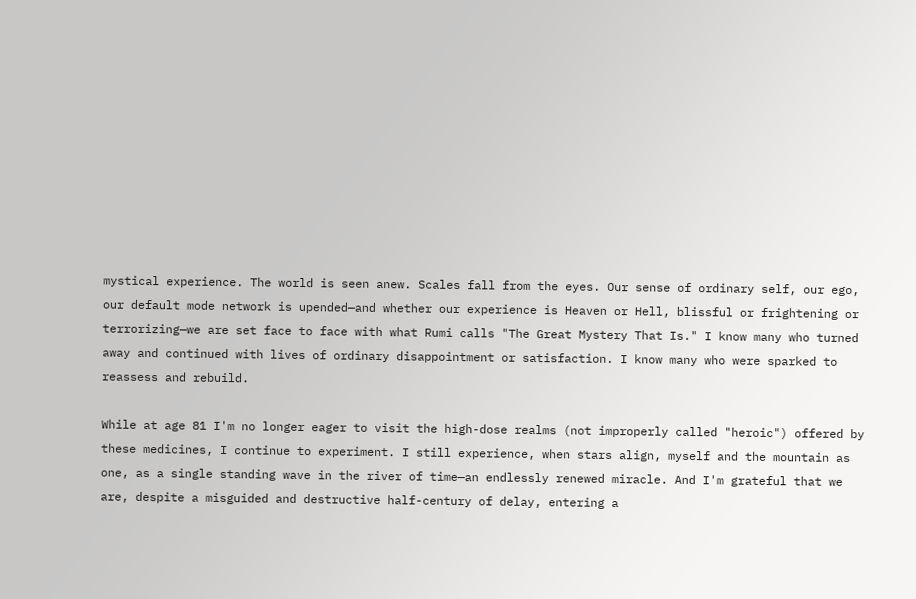mystical experience. The world is seen anew. Scales fall from the eyes. Our sense of ordinary self, our ego, our default mode network is upended—and whether our experience is Heaven or Hell, blissful or frightening or terrorizing—we are set face to face with what Rumi calls "The Great Mystery That Is." I know many who turned away and continued with lives of ordinary disappointment or satisfaction. I know many who were sparked to reassess and rebuild.

While at age 81 I'm no longer eager to visit the high-dose realms (not improperly called "heroic") offered by these medicines, I continue to experiment. I still experience, when stars align, myself and the mountain as one, as a single standing wave in the river of time—an endlessly renewed miracle. And I'm grateful that we are, despite a misguided and destructive half-century of delay, entering a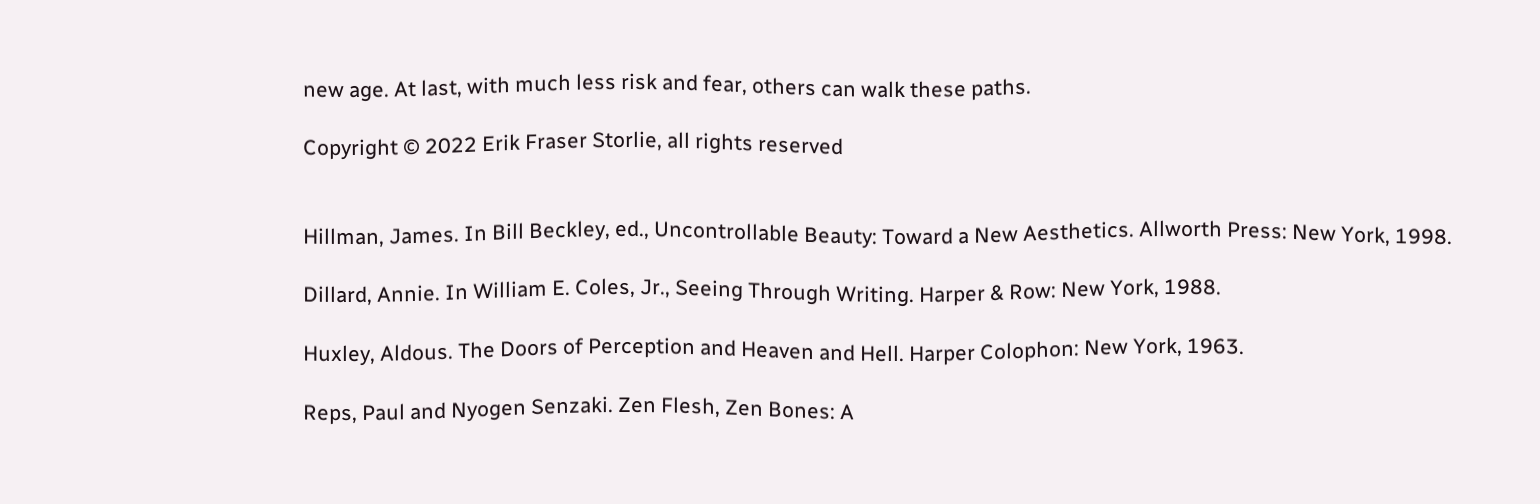new age. At last, with much less risk and fear, others can walk these paths.

Copyright © 2022 Erik Fraser Storlie, all rights reserved


Hillman, James. In Bill Beckley, ed., Uncontrollable Beauty: Toward a New Aesthetics. Allworth Press: New York, 1998.

Dillard, Annie. In William E. Coles, Jr., Seeing Through Writing. Harper & Row: New York, 1988.

Huxley, Aldous. The Doors of Perception and Heaven and Hell. Harper Colophon: New York, 1963.

Reps, Paul and Nyogen Senzaki. Zen Flesh, Zen Bones: A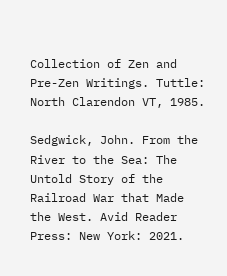Collection of Zen and Pre-Zen Writings. Tuttle: North Clarendon VT, 1985.

Sedgwick, John. From the River to the Sea: The Untold Story of the Railroad War that Made the West. Avid Reader Press: New York: 2021.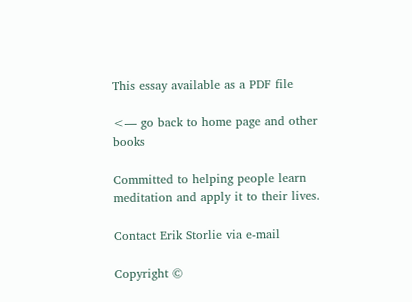This essay available as a PDF file

<— go back to home page and other books

Committed to helping people learn meditation and apply it to their lives.

Contact Erik Storlie via e-mail

Copyright ©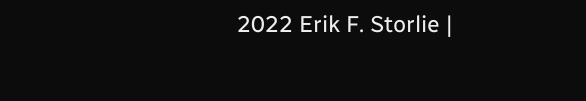2022 Erik F. Storlie |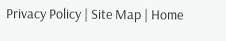Privacy Policy | Site Map | Home